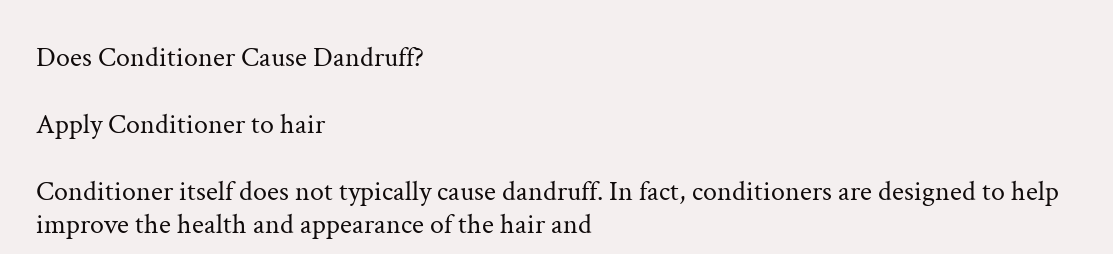Does Conditioner Cause Dandruff?

Apply Conditioner to hair

Conditioner itself does not typically cause dandruff. In fact, conditioners are designed to help improve the health and appearance of the hair and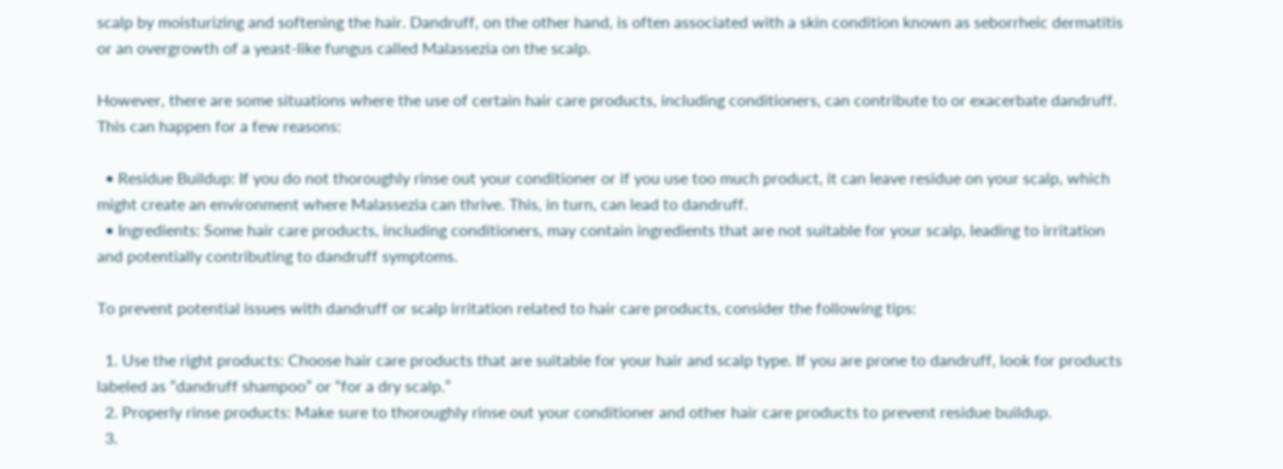scalp by moisturizing and softening the hair. Dandruff, on the other hand, is often associated with a skin condition known as seborrheic dermatitis or an overgrowth of a yeast-like fungus called Malassezia on the scalp.

However, there are some situations where the use of certain hair care products, including conditioners, can contribute to or exacerbate dandruff. This can happen for a few reasons:

  • Residue Buildup: If you do not thoroughly rinse out your conditioner or if you use too much product, it can leave residue on your scalp, which might create an environment where Malassezia can thrive. This, in turn, can lead to dandruff.
  • Ingredients: Some hair care products, including conditioners, may contain ingredients that are not suitable for your scalp, leading to irritation and potentially contributing to dandruff symptoms.

To prevent potential issues with dandruff or scalp irritation related to hair care products, consider the following tips:

  1. Use the right products: Choose hair care products that are suitable for your hair and scalp type. If you are prone to dandruff, look for products labeled as “dandruff shampoo” or “for a dry scalp.”
  2. Properly rinse products: Make sure to thoroughly rinse out your conditioner and other hair care products to prevent residue buildup.
  3.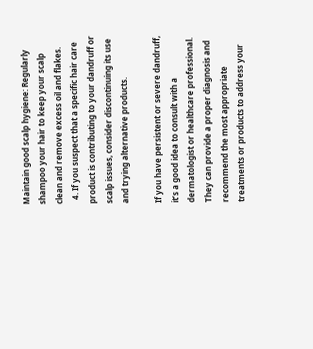Maintain good scalp hygiene: Regularly shampoo your hair to keep your scalp clean and remove excess oil and flakes.
  4. If you suspect that a specific hair care product is contributing to your dandruff or scalp issues, consider discontinuing its use and trying alternative products.

If you have persistent or severe dandruff, it’s a good idea to consult with a dermatologist or healthcare professional. They can provide a proper diagnosis and recommend the most appropriate treatments or products to address your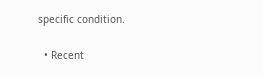specific condition.

  • Recent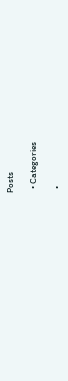Posts

  • Categories

  •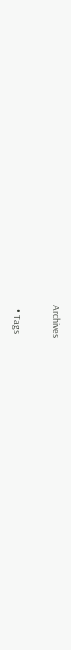Archives

  • Tags